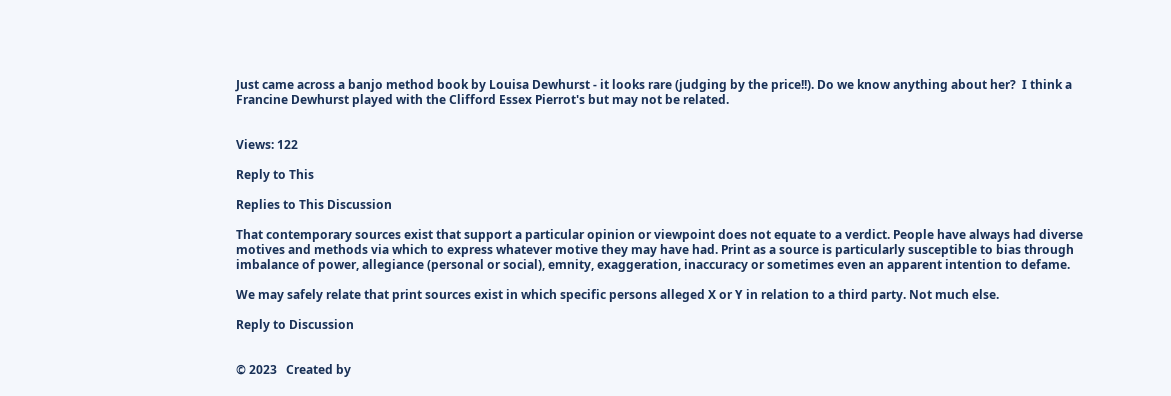Just came across a banjo method book by Louisa Dewhurst - it looks rare (judging by the price!!). Do we know anything about her?  I think a Francine Dewhurst played with the Clifford Essex Pierrot's but may not be related.


Views: 122

Reply to This

Replies to This Discussion

That contemporary sources exist that support a particular opinion or viewpoint does not equate to a verdict. People have always had diverse motives and methods via which to express whatever motive they may have had. Print as a source is particularly susceptible to bias through imbalance of power, allegiance (personal or social), emnity, exaggeration, inaccuracy or sometimes even an apparent intention to defame.

We may safely relate that print sources exist in which specific persons alleged X or Y in relation to a third party. Not much else.

Reply to Discussion


© 2023   Created by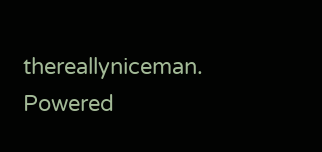thereallyniceman.   Powered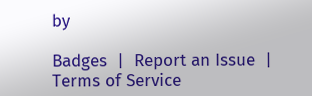by

Badges  |  Report an Issue  |  Terms of Service